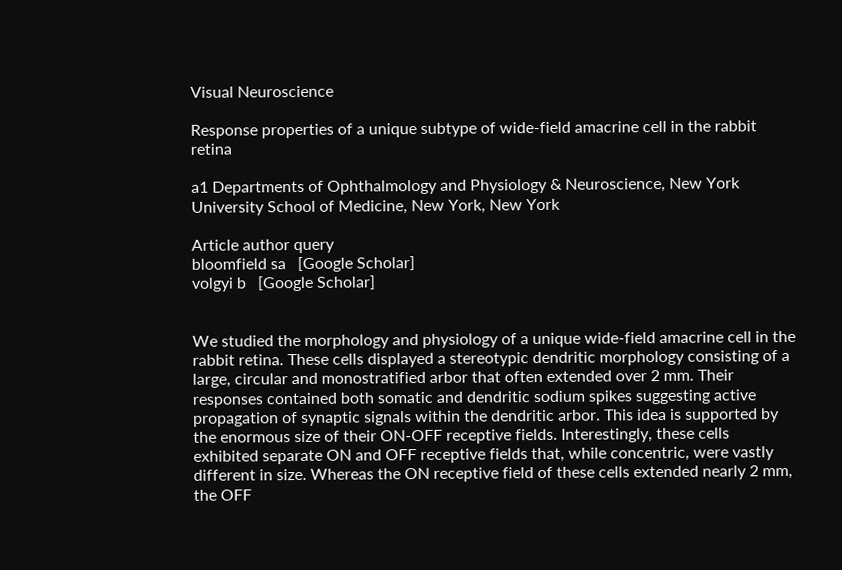Visual Neuroscience

Response properties of a unique subtype of wide-field amacrine cell in the rabbit retina

a1 Departments of Ophthalmology and Physiology & Neuroscience, New York University School of Medicine, New York, New York

Article author query
bloomfield sa   [Google Scholar]
volgyi b   [Google Scholar]


We studied the morphology and physiology of a unique wide-field amacrine cell in the rabbit retina. These cells displayed a stereotypic dendritic morphology consisting of a large, circular and monostratified arbor that often extended over 2 mm. Their responses contained both somatic and dendritic sodium spikes suggesting active propagation of synaptic signals within the dendritic arbor. This idea is supported by the enormous size of their ON-OFF receptive fields. Interestingly, these cells exhibited separate ON and OFF receptive fields that, while concentric, were vastly different in size. Whereas the ON receptive field of these cells extended nearly 2 mm, the OFF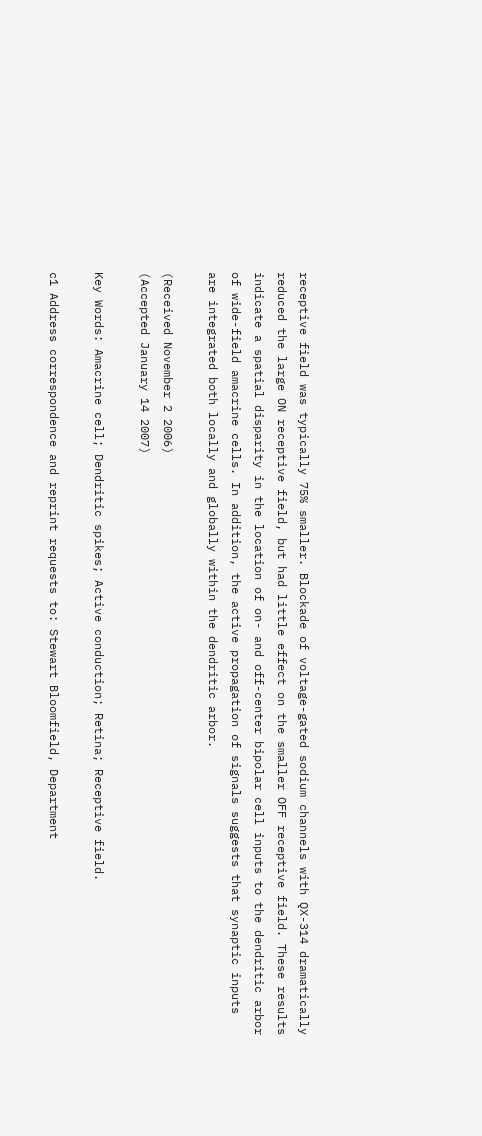receptive field was typically 75% smaller. Blockade of voltage-gated sodium channels with QX-314 dramatically reduced the large ON receptive field, but had little effect on the smaller OFF receptive field. These results indicate a spatial disparity in the location of on- and off-center bipolar cell inputs to the dendritic arbor of wide-field amacrine cells. In addition, the active propagation of signals suggests that synaptic inputs are integrated both locally and globally within the dendritic arbor.

(Received November 2 2006)
(Accepted January 14 2007)

Key Words: Amacrine cell; Dendritic spikes; Active conduction; Retina; Receptive field.

c1 Address correspondence and reprint requests to: Stewart Bloomfield, Department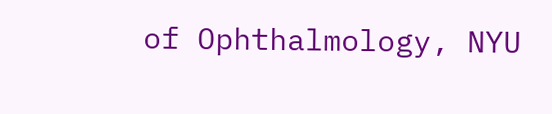of Ophthalmology, NYU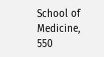School of Medicine, 550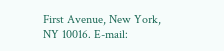First Avenue, New York, NY 10016. E-mail: